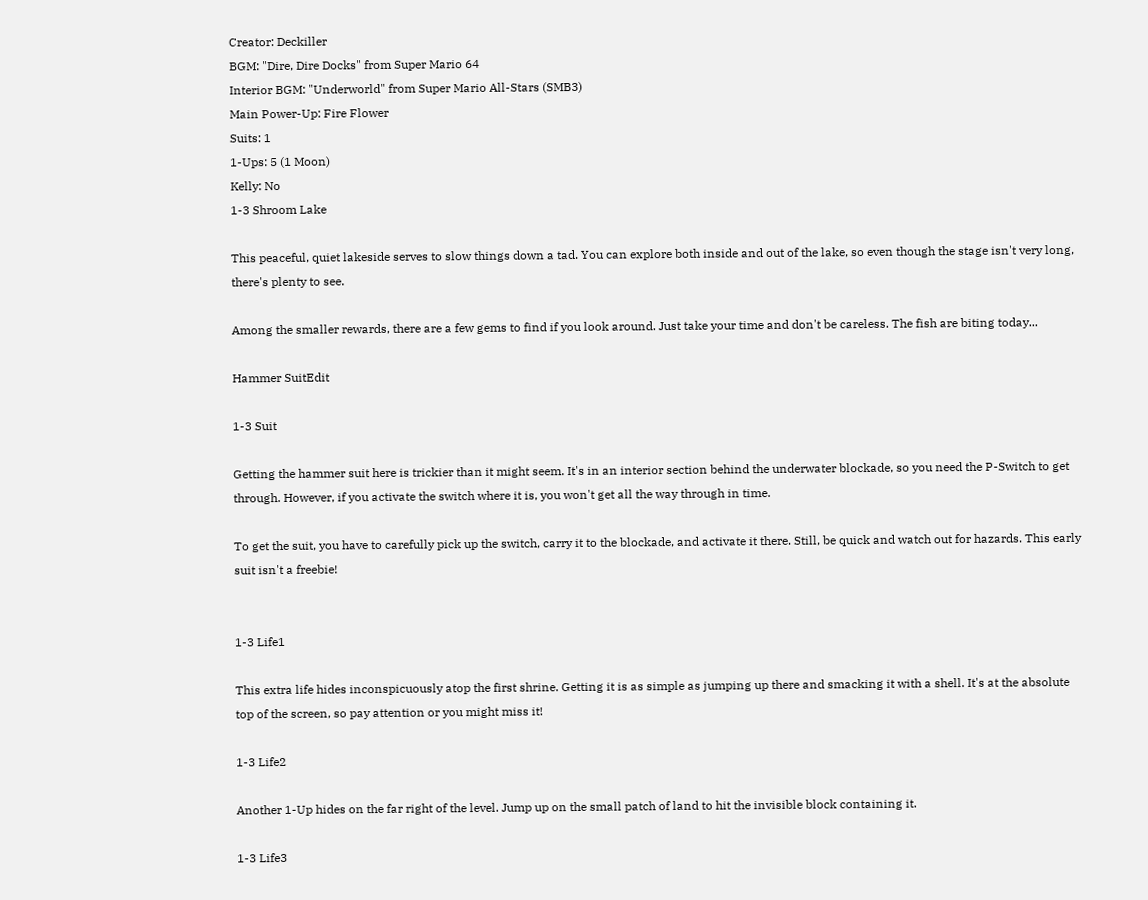Creator: Deckiller
BGM: "Dire, Dire Docks" from Super Mario 64
Interior BGM: "Underworld" from Super Mario All-Stars (SMB3)
Main Power-Up: Fire Flower
Suits: 1
1-Ups: 5 (1 Moon)
Kelly: No
1-3 Shroom Lake

This peaceful, quiet lakeside serves to slow things down a tad. You can explore both inside and out of the lake, so even though the stage isn't very long, there's plenty to see.

Among the smaller rewards, there are a few gems to find if you look around. Just take your time and don't be careless. The fish are biting today...

Hammer SuitEdit

1-3 Suit

Getting the hammer suit here is trickier than it might seem. It's in an interior section behind the underwater blockade, so you need the P-Switch to get through. However, if you activate the switch where it is, you won't get all the way through in time.

To get the suit, you have to carefully pick up the switch, carry it to the blockade, and activate it there. Still, be quick and watch out for hazards. This early suit isn't a freebie!


1-3 Life1

This extra life hides inconspicuously atop the first shrine. Getting it is as simple as jumping up there and smacking it with a shell. It's at the absolute top of the screen, so pay attention or you might miss it!

1-3 Life2

Another 1-Up hides on the far right of the level. Jump up on the small patch of land to hit the invisible block containing it.

1-3 Life3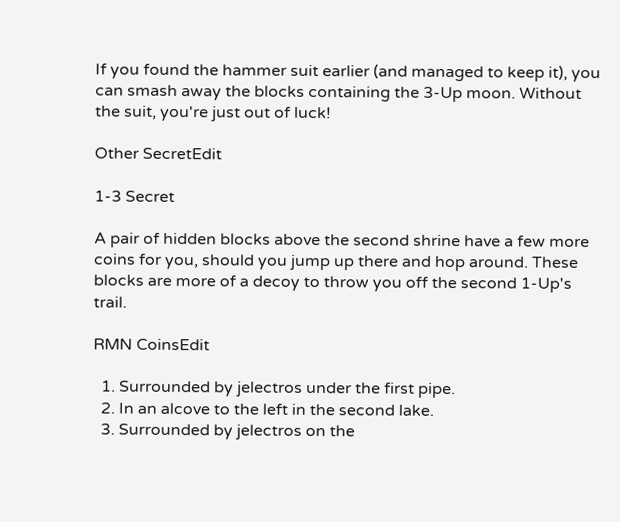If you found the hammer suit earlier (and managed to keep it), you can smash away the blocks containing the 3-Up moon. Without the suit, you're just out of luck!

Other SecretEdit

1-3 Secret

A pair of hidden blocks above the second shrine have a few more coins for you, should you jump up there and hop around. These blocks are more of a decoy to throw you off the second 1-Up's trail.

RMN CoinsEdit

  1. Surrounded by jelectros under the first pipe.
  2. In an alcove to the left in the second lake.
  3. Surrounded by jelectros on the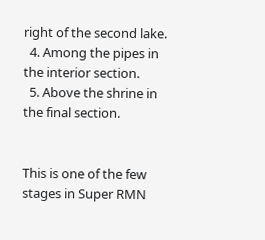right of the second lake.
  4. Among the pipes in the interior section.
  5. Above the shrine in the final section.


This is one of the few stages in Super RMN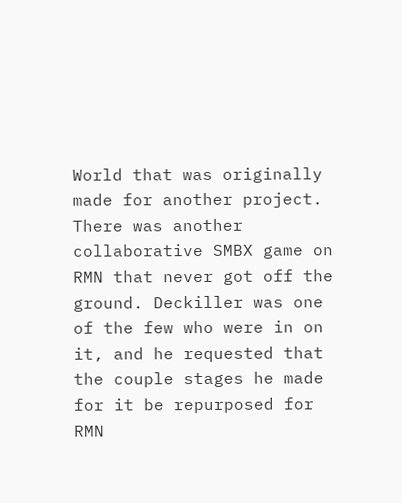World that was originally made for another project. There was another collaborative SMBX game on RMN that never got off the ground. Deckiller was one of the few who were in on it, and he requested that the couple stages he made for it be repurposed for RMN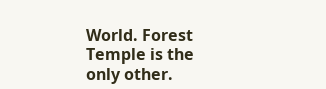World. Forest Temple is the only other.